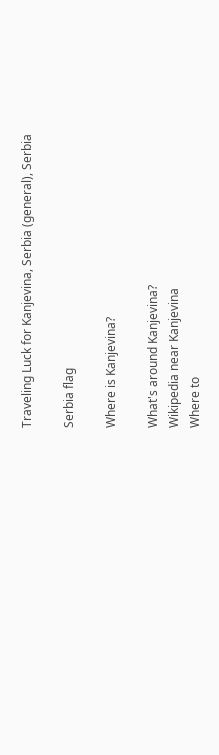Traveling Luck for Kanjevina, Serbia (general), Serbia

Serbia flag

Where is Kanjevina?

What's around Kanjevina?
Wikipedia near Kanjevina
Where to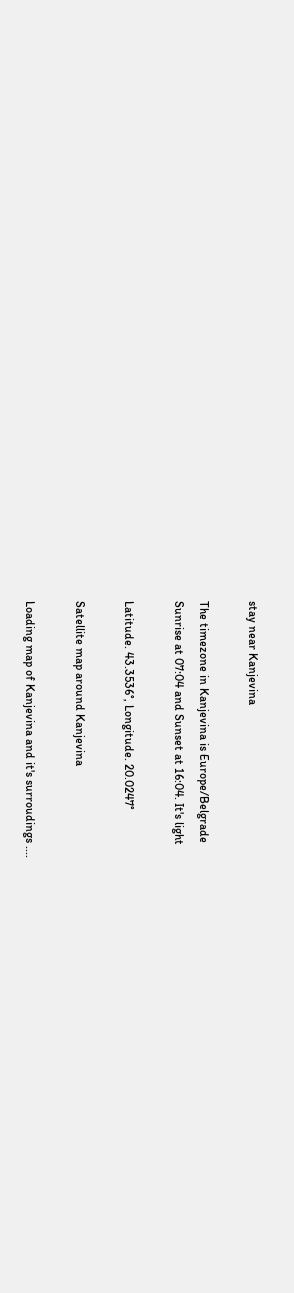stay near Kanjevina

The timezone in Kanjevina is Europe/Belgrade
Sunrise at 07:04 and Sunset at 16:04. It's light

Latitude. 43.3536°, Longitude. 20.0247°

Satellite map around Kanjevina

Loading map of Kanjevina and it's surroudings ....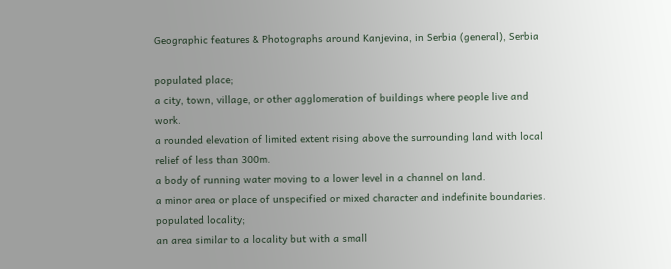Geographic features & Photographs around Kanjevina, in Serbia (general), Serbia

populated place;
a city, town, village, or other agglomeration of buildings where people live and work.
a rounded elevation of limited extent rising above the surrounding land with local relief of less than 300m.
a body of running water moving to a lower level in a channel on land.
a minor area or place of unspecified or mixed character and indefinite boundaries.
populated locality;
an area similar to a locality but with a small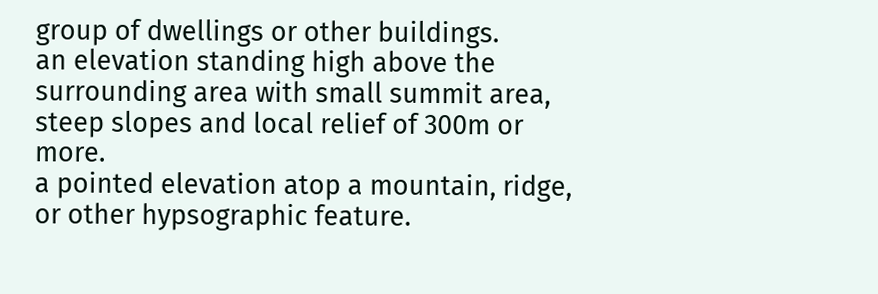group of dwellings or other buildings.
an elevation standing high above the surrounding area with small summit area, steep slopes and local relief of 300m or more.
a pointed elevation atop a mountain, ridge, or other hypsographic feature.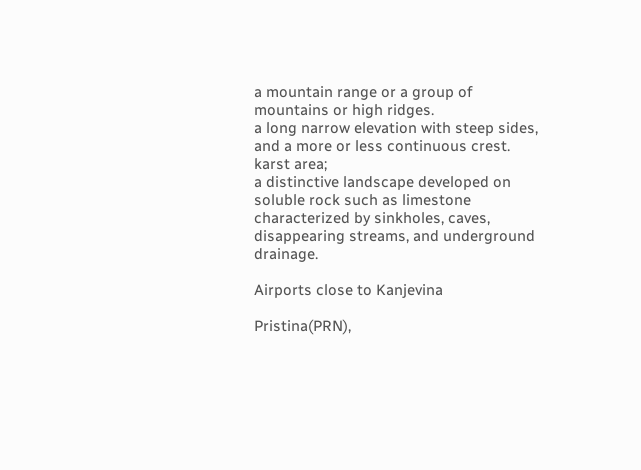a mountain range or a group of mountains or high ridges.
a long narrow elevation with steep sides, and a more or less continuous crest.
karst area;
a distinctive landscape developed on soluble rock such as limestone characterized by sinkholes, caves, disappearing streams, and underground drainage.

Airports close to Kanjevina

Pristina(PRN),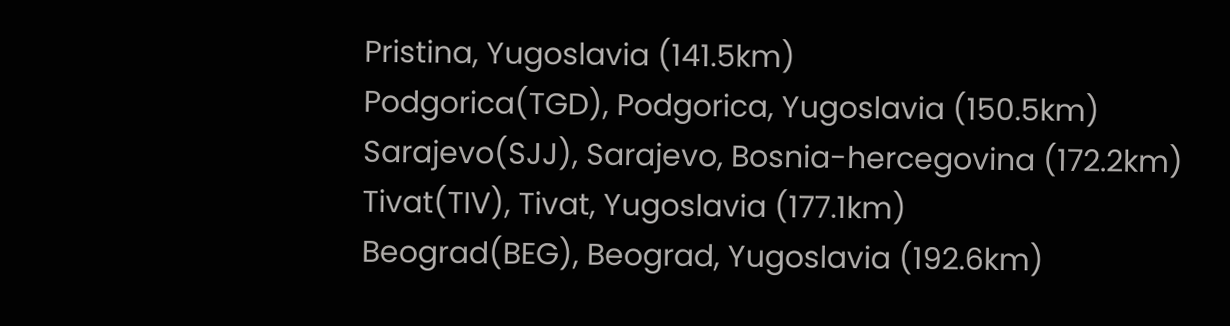Pristina, Yugoslavia (141.5km)
Podgorica(TGD), Podgorica, Yugoslavia (150.5km)
Sarajevo(SJJ), Sarajevo, Bosnia-hercegovina (172.2km)
Tivat(TIV), Tivat, Yugoslavia (177.1km)
Beograd(BEG), Beograd, Yugoslavia (192.6km)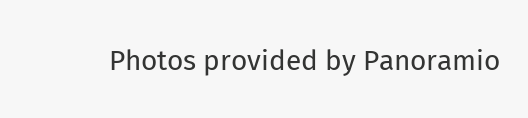Photos provided by Panoramio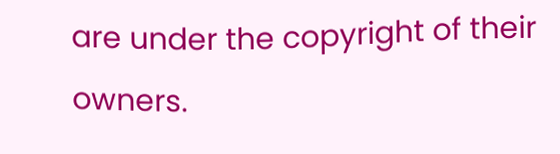are under the copyright of their owners.